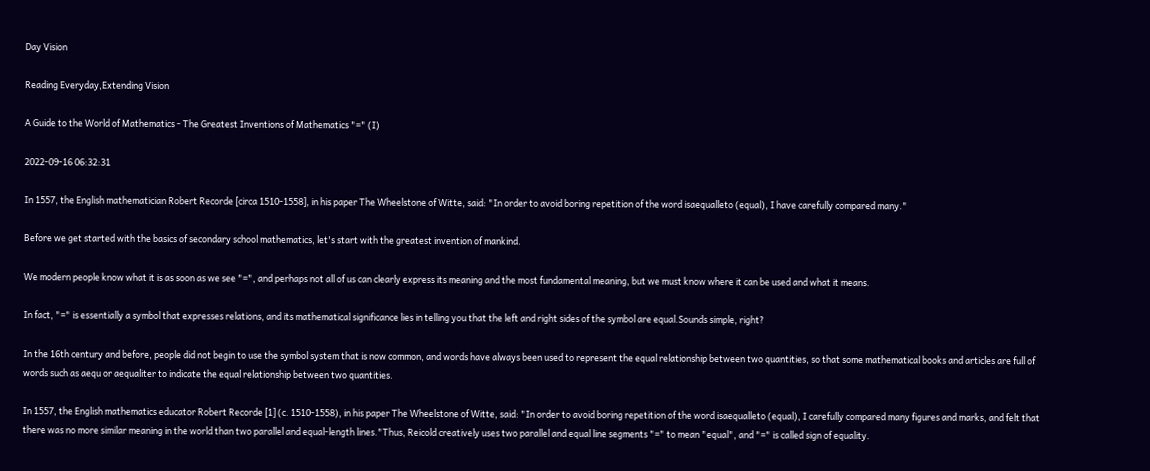Day Vision

Reading Everyday,Extending Vision

A Guide to the World of Mathematics - The Greatest Inventions of Mathematics "=" (I)

2022-09-16 06:32:31

In 1557, the English mathematician Robert Recorde [circa 1510-1558], in his paper The Wheelstone of Witte, said: "In order to avoid boring repetition of the word isaequalleto (equal), I have carefully compared many."

Before we get started with the basics of secondary school mathematics, let's start with the greatest invention of mankind.

We modern people know what it is as soon as we see "=", and perhaps not all of us can clearly express its meaning and the most fundamental meaning, but we must know where it can be used and what it means.

In fact, "=" is essentially a symbol that expresses relations, and its mathematical significance lies in telling you that the left and right sides of the symbol are equal.Sounds simple, right?

In the 16th century and before, people did not begin to use the symbol system that is now common, and words have always been used to represent the equal relationship between two quantities, so that some mathematical books and articles are full of words such as aequ or aequaliter to indicate the equal relationship between two quantities.

In 1557, the English mathematics educator Robert Recorde [1] (c. 1510-1558), in his paper The Wheelstone of Witte, said: "In order to avoid boring repetition of the word isaequalleto (equal), I carefully compared many figures and marks, and felt that there was no more similar meaning in the world than two parallel and equal-length lines."Thus, Reicold creatively uses two parallel and equal line segments "=" to mean "equal", and "=" is called sign of equality.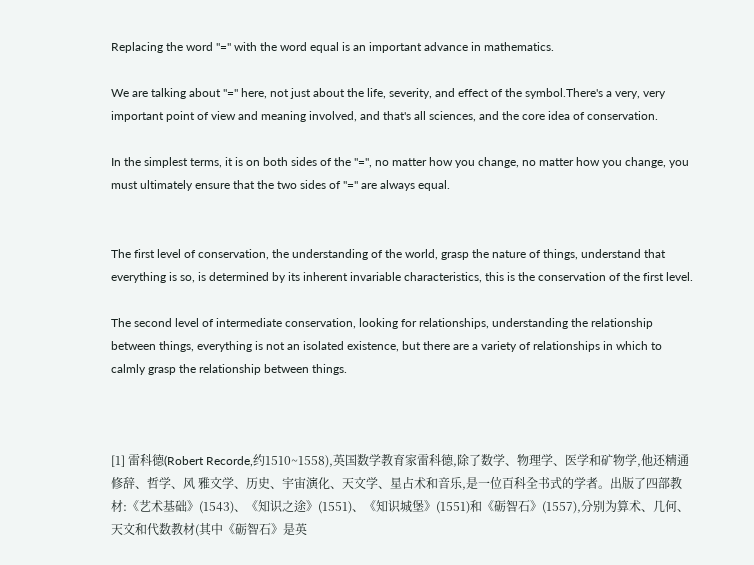Replacing the word "=" with the word equal is an important advance in mathematics.

We are talking about "=" here, not just about the life, severity, and effect of the symbol.There's a very, very important point of view and meaning involved, and that's all sciences, and the core idea of conservation.

In the simplest terms, it is on both sides of the "=", no matter how you change, no matter how you change, you must ultimately ensure that the two sides of "=" are always equal.


The first level of conservation, the understanding of the world, grasp the nature of things, understand that everything is so, is determined by its inherent invariable characteristics, this is the conservation of the first level.

The second level of intermediate conservation, looking for relationships, understanding the relationship between things, everything is not an isolated existence, but there are a variety of relationships in which to calmly grasp the relationship between things.



[1] 雷科德(Robert Recorde,约1510~1558),英国数学教育家雷科德,除了数学、物理学、医学和矿物学,他还精通修辞、哲学、风 雅文学、历史、宇宙演化、天文学、星占术和音乐,是一位百科全书式的学者。出版了四部教材:《艺术基础》(1543)、《知识之途》(1551)、《知识城堡》(1551)和《砺智石》(1557),分别为算术、几何、天文和代数教材(其中《砺智石》是英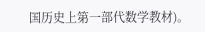国历史上第一部代数学教材)。